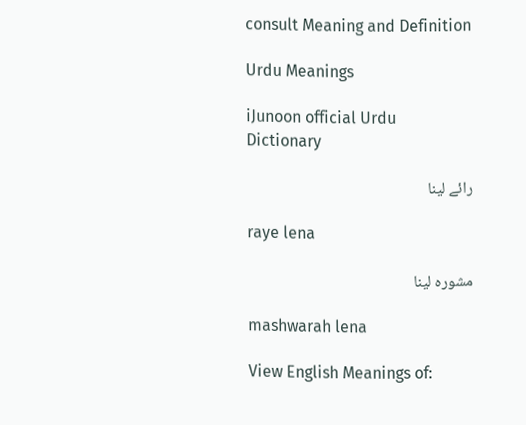consult Meaning and Definition

Urdu Meanings

iJunoon official Urdu Dictionary

رائے لینا

raye lena

مشورہ لینا

mashwarah lena

View English Meanings of: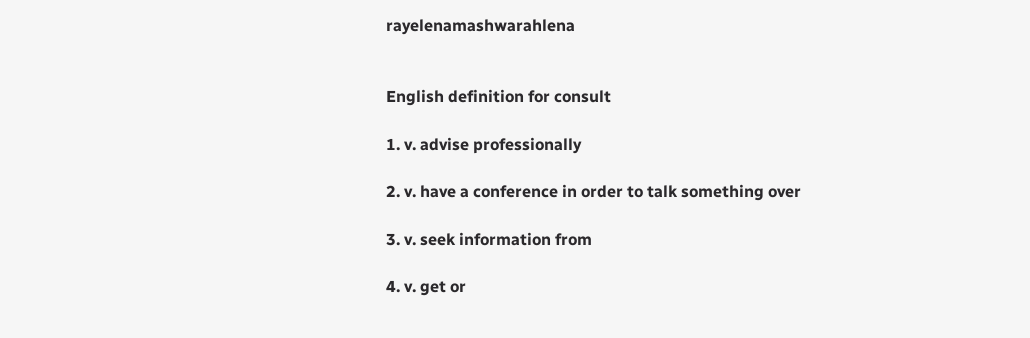rayelenamashwarahlena


English definition for consult

1. v. advise professionally

2. v. have a conference in order to talk something over

3. v. seek information from

4. v. get or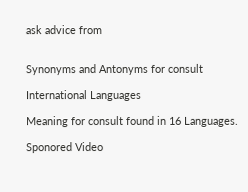ask advice from


Synonyms and Antonyms for consult

International Languages

Meaning for consult found in 16 Languages.

Sponored Video